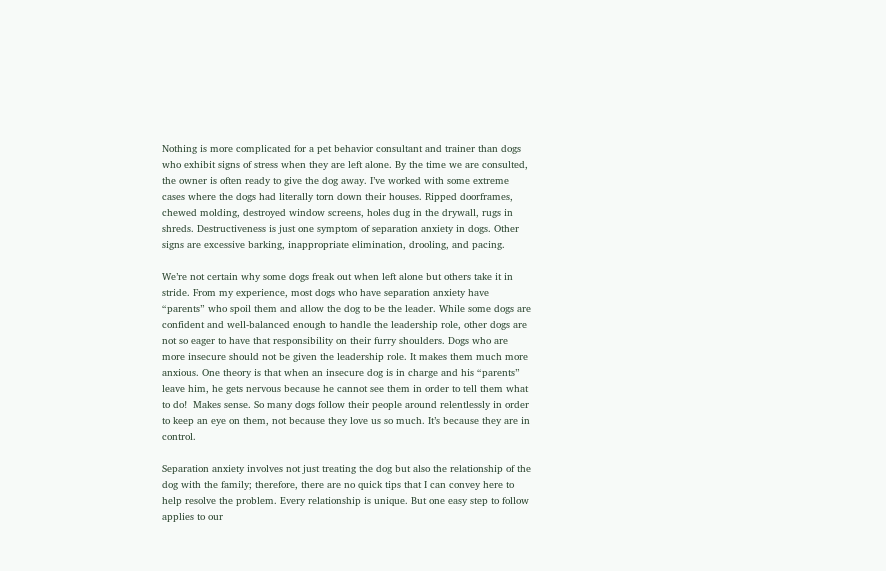Nothing is more complicated for a pet behavior consultant and trainer than dogs who exhibit signs of stress when they are left alone. By the time we are consulted, the owner is often ready to give the dog away. I’ve worked with some extreme cases where the dogs had literally torn down their houses. Ripped doorframes, chewed molding, destroyed window screens, holes dug in the drywall, rugs in shreds. Destructiveness is just one symptom of separation anxiety in dogs. Other signs are excessive barking, inappropriate elimination, drooling, and pacing.

We’re not certain why some dogs freak out when left alone but others take it in stride. From my experience, most dogs who have separation anxiety have “parents” who spoil them and allow the dog to be the leader. While some dogs are confident and well-balanced enough to handle the leadership role, other dogs are not so eager to have that responsibility on their furry shoulders. Dogs who are more insecure should not be given the leadership role. It makes them much more anxious. One theory is that when an insecure dog is in charge and his “parents” leave him, he gets nervous because he cannot see them in order to tell them what to do!  Makes sense. So many dogs follow their people around relentlessly in order to keep an eye on them, not because they love us so much. It’s because they are in control.

Separation anxiety involves not just treating the dog but also the relationship of the dog with the family; therefore, there are no quick tips that I can convey here to help resolve the problem. Every relationship is unique. But one easy step to follow applies to our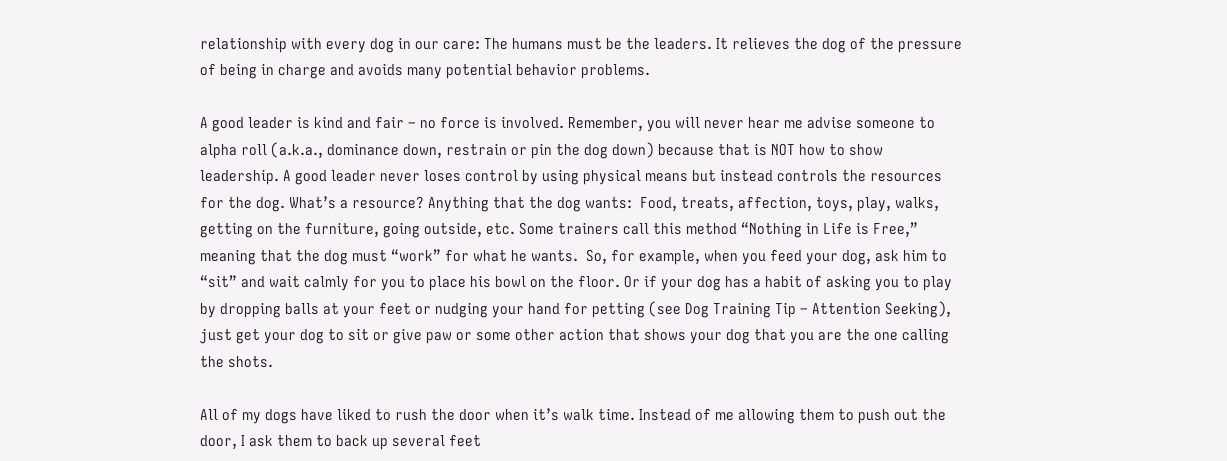relationship with every dog in our care: The humans must be the leaders. It relieves the dog of the pressure of being in charge and avoids many potential behavior problems.

A good leader is kind and fair – no force is involved. Remember, you will never hear me advise someone to alpha roll (a.k.a., dominance down, restrain or pin the dog down) because that is NOT how to show leadership. A good leader never loses control by using physical means but instead controls the resources for the dog. What’s a resource? Anything that the dog wants:  Food, treats, affection, toys, play, walks, getting on the furniture, going outside, etc. Some trainers call this method “Nothing in Life is Free,” meaning that the dog must “work” for what he wants.  So, for example, when you feed your dog, ask him to “sit” and wait calmly for you to place his bowl on the floor. Or if your dog has a habit of asking you to play by dropping balls at your feet or nudging your hand for petting (see Dog Training Tip – Attention Seeking), just get your dog to sit or give paw or some other action that shows your dog that you are the one calling the shots.

All of my dogs have liked to rush the door when it’s walk time. Instead of me allowing them to push out the door, I ask them to back up several feet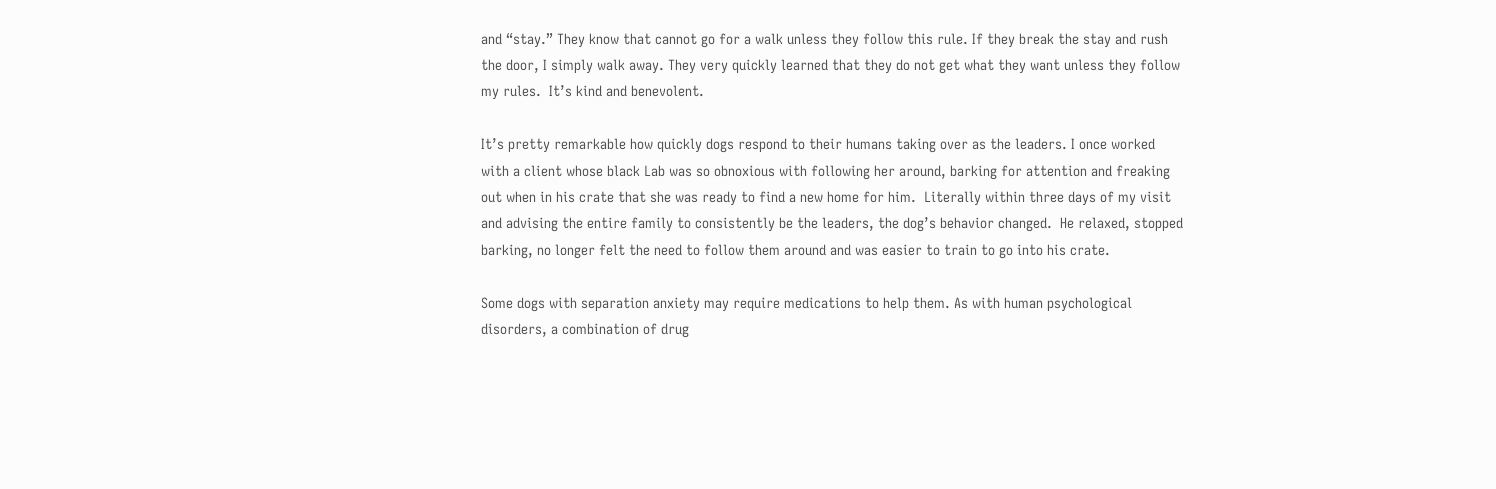and “stay.” They know that cannot go for a walk unless they follow this rule. If they break the stay and rush the door, I simply walk away. They very quickly learned that they do not get what they want unless they follow my rules.  It’s kind and benevolent.

It’s pretty remarkable how quickly dogs respond to their humans taking over as the leaders. I once worked with a client whose black Lab was so obnoxious with following her around, barking for attention and freaking out when in his crate that she was ready to find a new home for him.  Literally within three days of my visit and advising the entire family to consistently be the leaders, the dog’s behavior changed.  He relaxed, stopped barking, no longer felt the need to follow them around and was easier to train to go into his crate.

Some dogs with separation anxiety may require medications to help them. As with human psychological disorders, a combination of drug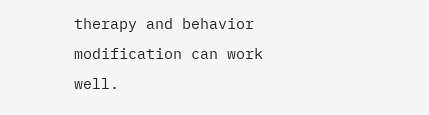therapy and behavior modification can work well.